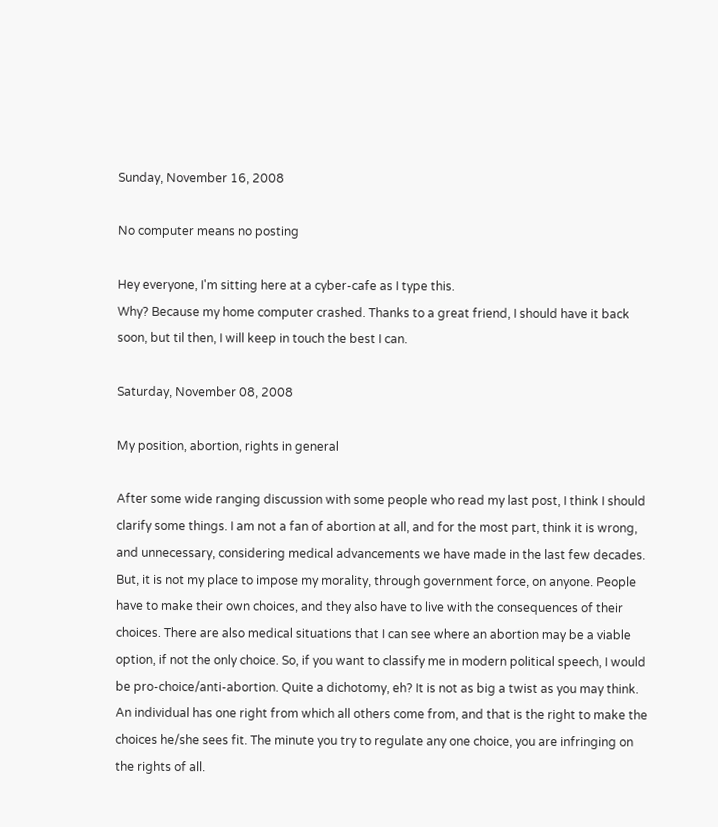Sunday, November 16, 2008

No computer means no posting

Hey everyone, I'm sitting here at a cyber-cafe as I type this.
Why? Because my home computer crashed. Thanks to a great friend, I should have it back soon, but til then, I will keep in touch the best I can.

Saturday, November 08, 2008

My position, abortion, rights in general

After some wide ranging discussion with some people who read my last post, I think I should clarify some things. I am not a fan of abortion at all, and for the most part, think it is wrong, and unnecessary, considering medical advancements we have made in the last few decades. But, it is not my place to impose my morality, through government force, on anyone. People have to make their own choices, and they also have to live with the consequences of their choices. There are also medical situations that I can see where an abortion may be a viable option, if not the only choice. So, if you want to classify me in modern political speech, I would be pro-choice/anti-abortion. Quite a dichotomy, eh? It is not as big a twist as you may think. An individual has one right from which all others come from, and that is the right to make the choices he/she sees fit. The minute you try to regulate any one choice, you are infringing on the rights of all.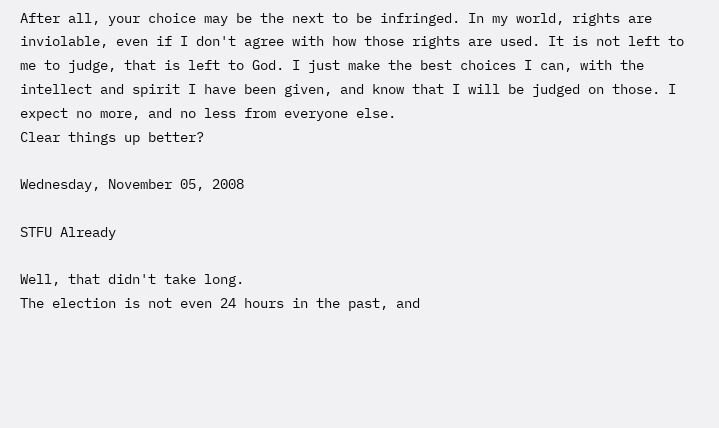After all, your choice may be the next to be infringed. In my world, rights are inviolable, even if I don't agree with how those rights are used. It is not left to me to judge, that is left to God. I just make the best choices I can, with the intellect and spirit I have been given, and know that I will be judged on those. I expect no more, and no less from everyone else.
Clear things up better?

Wednesday, November 05, 2008

STFU Already

Well, that didn't take long.
The election is not even 24 hours in the past, and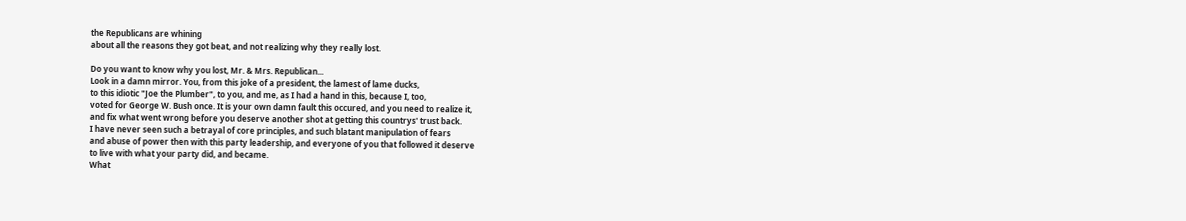the Republicans are whining
about all the reasons they got beat, and not realizing why they really lost.

Do you want to know why you lost, Mr. & Mrs. Republican...
Look in a damn mirror. You, from this joke of a president, the lamest of lame ducks,
to this idiotic "Joe the Plumber", to you, and me, as I had a hand in this, because I, too,
voted for George W. Bush once. It is your own damn fault this occured, and you need to realize it,
and fix what went wrong before you deserve another shot at getting this countrys' trust back.
I have never seen such a betrayal of core principles, and such blatant manipulation of fears
and abuse of power then with this party leadership, and everyone of you that followed it deserve
to live with what your party did, and became.
What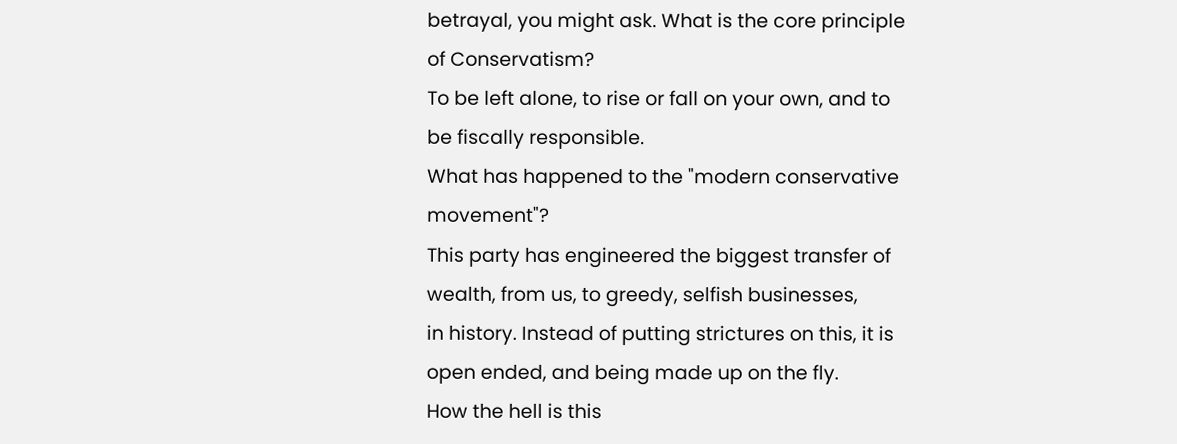betrayal, you might ask. What is the core principle of Conservatism?
To be left alone, to rise or fall on your own, and to be fiscally responsible.
What has happened to the "modern conservative movement"?
This party has engineered the biggest transfer of wealth, from us, to greedy, selfish businesses,
in history. Instead of putting strictures on this, it is open ended, and being made up on the fly.
How the hell is this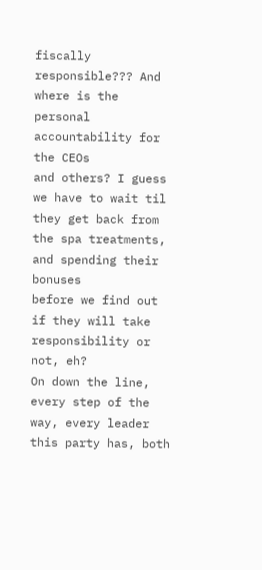fiscally responsible??? And where is the personal accountability for the CEOs
and others? I guess we have to wait til they get back from the spa treatments, and spending their bonuses
before we find out if they will take responsibility or not, eh?
On down the line, every step of the way, every leader this party has, both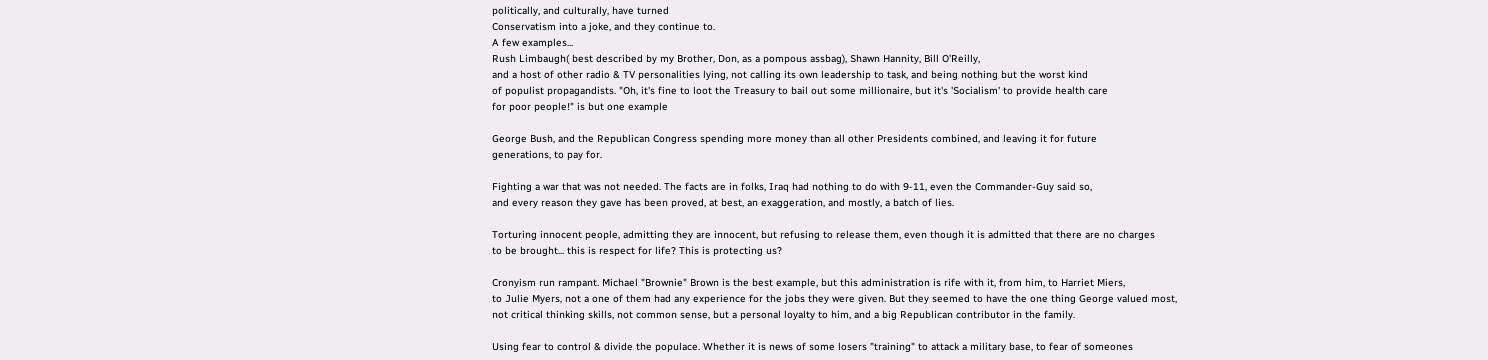politically, and culturally, have turned
Conservatism into a joke, and they continue to.
A few examples...
Rush Limbaugh( best described by my Brother, Don, as a pompous assbag), Shawn Hannity, Bill O'Reilly,
and a host of other radio & TV personalities lying, not calling its own leadership to task, and being nothing but the worst kind
of populist propagandists. "Oh, it's fine to loot the Treasury to bail out some millionaire, but it's 'Socialism' to provide health care
for poor people!" is but one example

George Bush, and the Republican Congress spending more money than all other Presidents combined, and leaving it for future
generations, to pay for.

Fighting a war that was not needed. The facts are in folks, Iraq had nothing to do with 9-11, even the Commander-Guy said so,
and every reason they gave has been proved, at best, an exaggeration, and mostly, a batch of lies.

Torturing innocent people, admitting they are innocent, but refusing to release them, even though it is admitted that there are no charges
to be brought... this is respect for life? This is protecting us?

Cronyism run rampant. Michael "Brownie" Brown is the best example, but this administration is rife with it, from him, to Harriet Miers,
to Julie Myers, not a one of them had any experience for the jobs they were given. But they seemed to have the one thing George valued most,
not critical thinking skills, not common sense, but a personal loyalty to him, and a big Republican contributor in the family.

Using fear to control & divide the populace. Whether it is news of some losers "training" to attack a military base, to fear of someones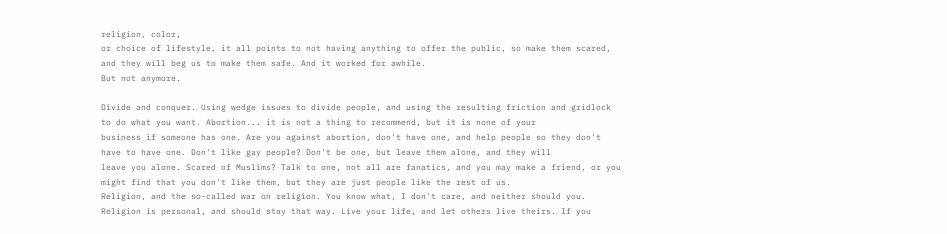religion, color,
or choice of lifestyle, it all points to not having anything to offer the public, so make them scared, and they will beg us to make them safe. And it worked for awhile.
But not anymore.

Divide and conquer. Using wedge issues to divide people, and using the resulting friction and gridlock to do what you want. Abortion... it is not a thing to recommend, but it is none of your
business if someone has one. Are you against abortion, don't have one, and help people so they don't have to have one. Don't like gay people? Don't be one, but leave them alone, and they will
leave you alone. Scared of Muslims? Talk to one, not all are fanatics, and you may make a friend, or you might find that you don't like them, but they are just people like the rest of us.
Religion, and the so-called war on religion. You know what, I don't care, and neither should you. Religion is personal, and should stay that way. Live your life, and let others live theirs. If you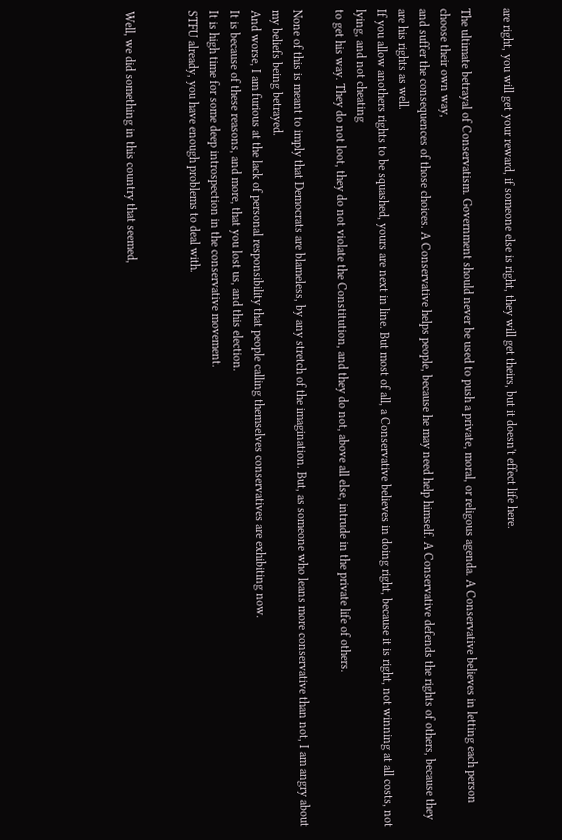are right, you will get your reward, if someone else is right, they will get theirs, but it doesn't effect life here.

The ultimate betrayal of Conservatism. Government should never be used to push a private, moral, or religous agenda. A Conservative believes in letting each person choose their own way,
and suffer the consequences of those choices. A Conservative helps people, because he may need help himself. A Conservative defends the rights of others, because they are his rights as well.
If you allow anothers rights to be squashed, yours are next in line. But most of all, a Conservative believes in doing right, because it is right, not winning at all costs, not lying, and not cheating
to get his way. They do not loot, they do not violate the Constitution, and they do not, above all else, intrude in the private life of others.

None of this is meant to imply that Democrats are blameless, by any stretch of the imagination. But, as someone who leans more conservative than not, I am angry about my beliefs being betrayed.
And worse, I am furious at the lack of personal responsibility that people calling themselves conservatives are exhibiting now.
It is because of these reasons, and more, that you lost us, and this election.
It is high time for some deep introspection in the conservative movement.
STFU already, you have enough problems to deal with.


Well, we did something in this country that seemed,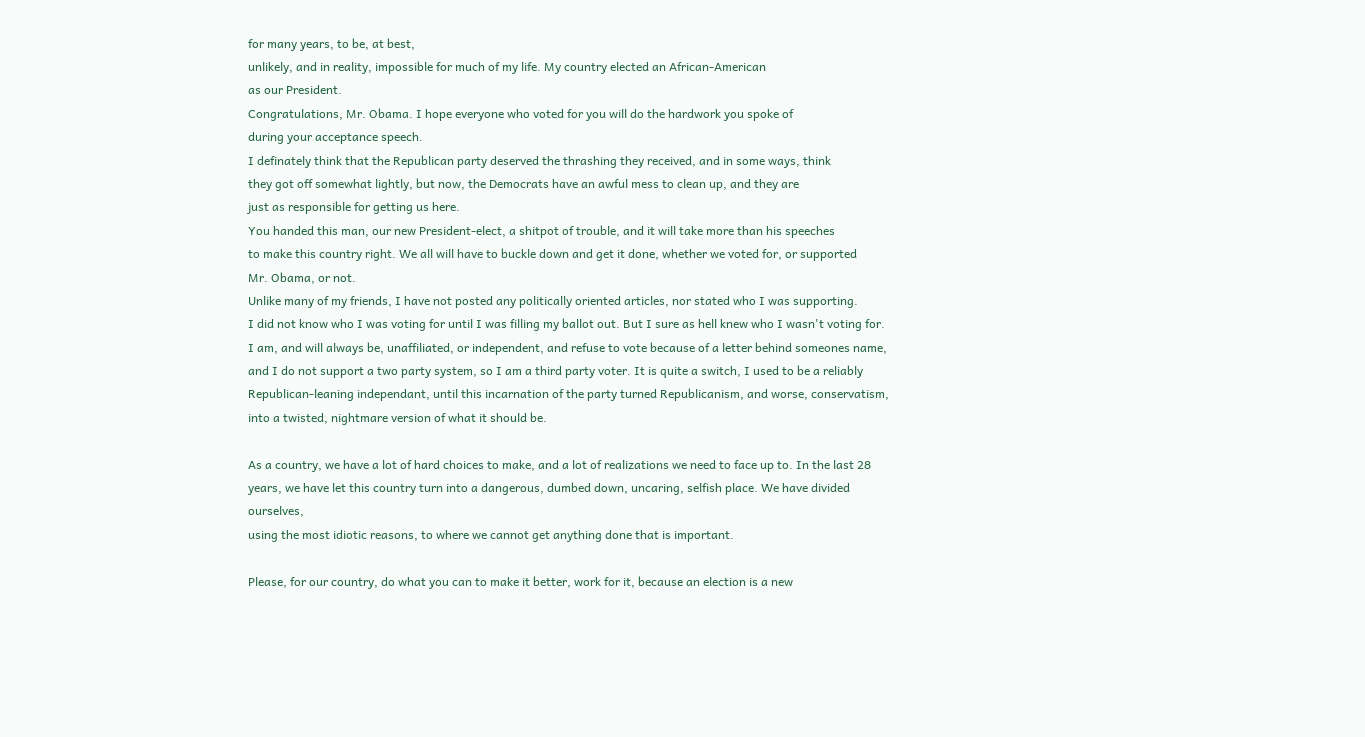for many years, to be, at best,
unlikely, and in reality, impossible for much of my life. My country elected an African-American
as our President.
Congratulations, Mr. Obama. I hope everyone who voted for you will do the hardwork you spoke of
during your acceptance speech.
I definately think that the Republican party deserved the thrashing they received, and in some ways, think
they got off somewhat lightly, but now, the Democrats have an awful mess to clean up, and they are
just as responsible for getting us here.
You handed this man, our new President-elect, a shitpot of trouble, and it will take more than his speeches
to make this country right. We all will have to buckle down and get it done, whether we voted for, or supported
Mr. Obama, or not.
Unlike many of my friends, I have not posted any politically oriented articles, nor stated who I was supporting.
I did not know who I was voting for until I was filling my ballot out. But I sure as hell knew who I wasn't voting for.
I am, and will always be, unaffiliated, or independent, and refuse to vote because of a letter behind someones name,
and I do not support a two party system, so I am a third party voter. It is quite a switch, I used to be a reliably
Republican-leaning independant, until this incarnation of the party turned Republicanism, and worse, conservatism,
into a twisted, nightmare version of what it should be.

As a country, we have a lot of hard choices to make, and a lot of realizations we need to face up to. In the last 28
years, we have let this country turn into a dangerous, dumbed down, uncaring, selfish place. We have divided ourselves,
using the most idiotic reasons, to where we cannot get anything done that is important.

Please, for our country, do what you can to make it better, work for it, because an election is a new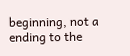beginning, not a
ending to the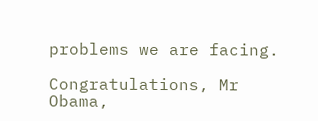problems we are facing.

Congratulations, Mr Obama,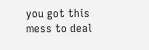you got this mess to deal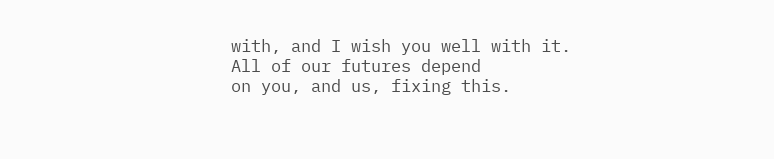with, and I wish you well with it. All of our futures depend
on you, and us, fixing this.